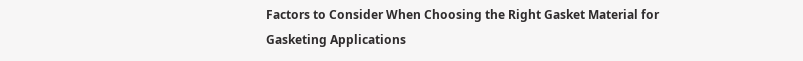Factors to Consider When Choosing the Right Gasket Material for Gasketing Applications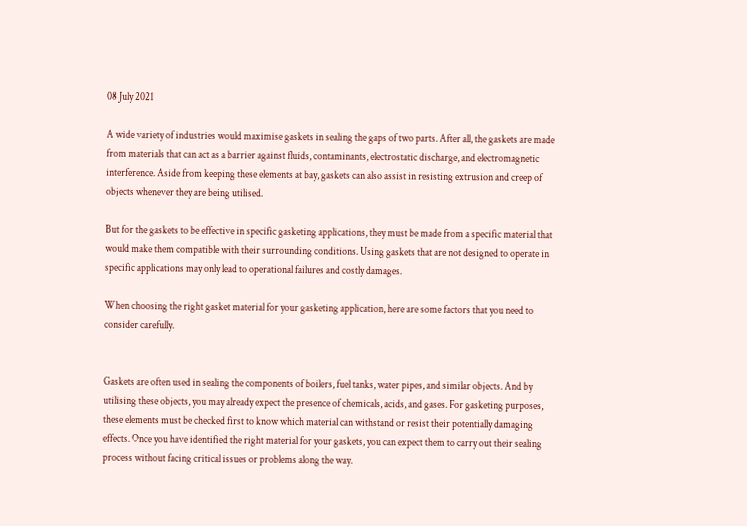08 July 2021

A wide variety of industries would maximise gaskets in sealing the gaps of two parts. After all, the gaskets are made from materials that can act as a barrier against fluids, contaminants, electrostatic discharge, and electromagnetic interference. Aside from keeping these elements at bay, gaskets can also assist in resisting extrusion and creep of objects whenever they are being utilised.

But for the gaskets to be effective in specific gasketing applications, they must be made from a specific material that would make them compatible with their surrounding conditions. Using gaskets that are not designed to operate in specific applications may only lead to operational failures and costly damages.

When choosing the right gasket material for your gasketing application, here are some factors that you need to consider carefully.


Gaskets are often used in sealing the components of boilers, fuel tanks, water pipes, and similar objects. And by utilising these objects, you may already expect the presence of chemicals, acids, and gases. For gasketing purposes, these elements must be checked first to know which material can withstand or resist their potentially damaging effects. Once you have identified the right material for your gaskets, you can expect them to carry out their sealing process without facing critical issues or problems along the way.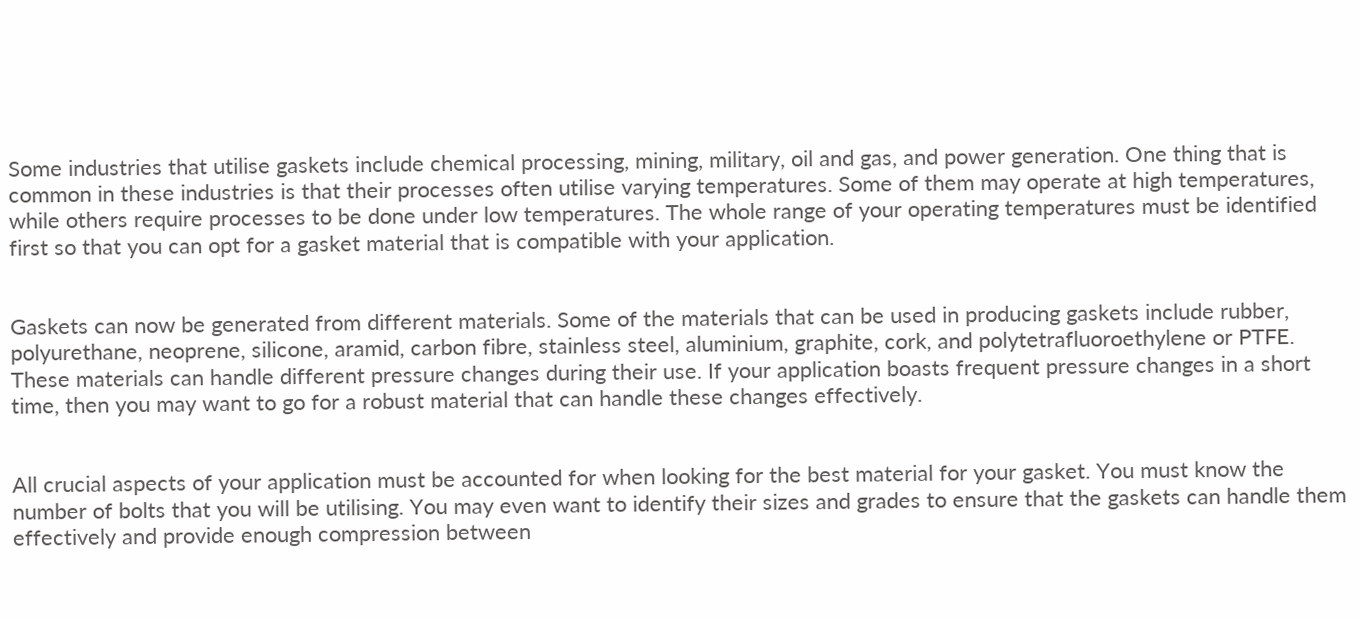Some industries that utilise gaskets include chemical processing, mining, military, oil and gas, and power generation. One thing that is common in these industries is that their processes often utilise varying temperatures. Some of them may operate at high temperatures, while others require processes to be done under low temperatures. The whole range of your operating temperatures must be identified first so that you can opt for a gasket material that is compatible with your application.


Gaskets can now be generated from different materials. Some of the materials that can be used in producing gaskets include rubber, polyurethane, neoprene, silicone, aramid, carbon fibre, stainless steel, aluminium, graphite, cork, and polytetrafluoroethylene or PTFE. These materials can handle different pressure changes during their use. If your application boasts frequent pressure changes in a short time, then you may want to go for a robust material that can handle these changes effectively.


All crucial aspects of your application must be accounted for when looking for the best material for your gasket. You must know the number of bolts that you will be utilising. You may even want to identify their sizes and grades to ensure that the gaskets can handle them effectively and provide enough compression between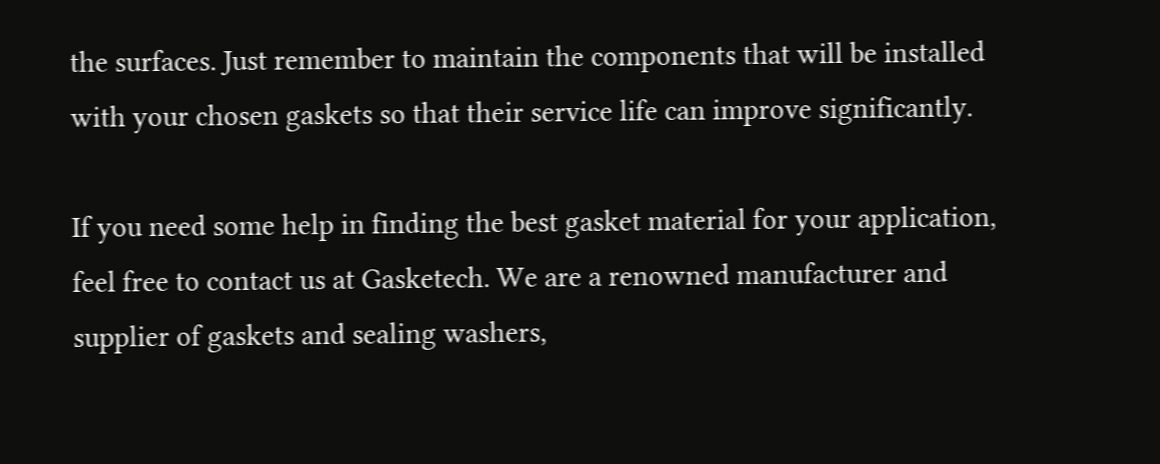the surfaces. Just remember to maintain the components that will be installed with your chosen gaskets so that their service life can improve significantly.

If you need some help in finding the best gasket material for your application, feel free to contact us at Gasketech. We are a renowned manufacturer and supplier of gaskets and sealing washers,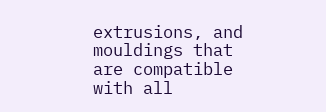extrusions, and mouldings that are compatible with all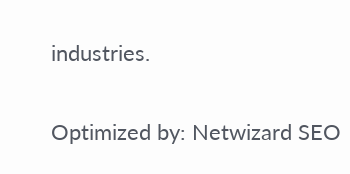industries.

Optimized by: Netwizard SEO